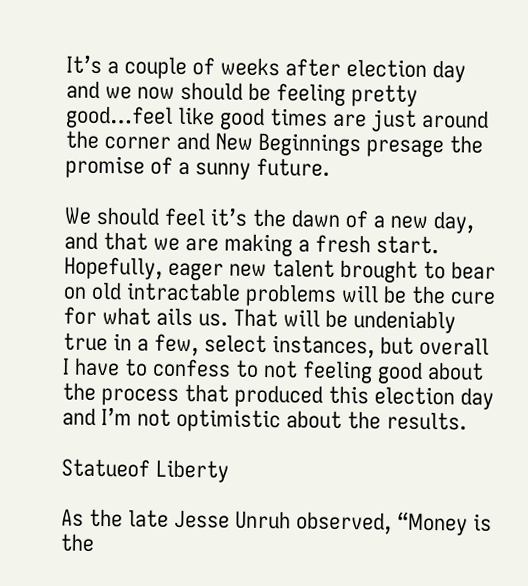It’s a couple of weeks after election day and we now should be feeling pretty good…feel like good times are just around the corner and New Beginnings presage the promise of a sunny future.

We should feel it’s the dawn of a new day, and that we are making a fresh start. Hopefully, eager new talent brought to bear on old intractable problems will be the cure for what ails us. That will be undeniably true in a few, select instances, but overall I have to confess to not feeling good about the process that produced this election day and I’m not optimistic about the results.

Statueof Liberty

As the late Jesse Unruh observed, “Money is the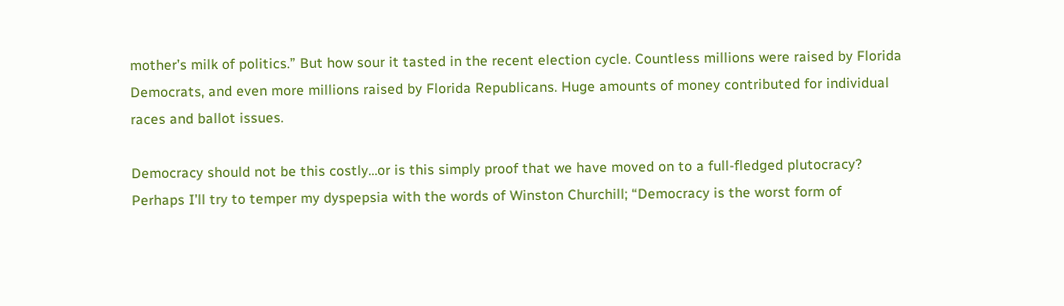mother’s milk of politics.” But how sour it tasted in the recent election cycle. Countless millions were raised by Florida Democrats, and even more millions raised by Florida Republicans. Huge amounts of money contributed for individual races and ballot issues.

Democracy should not be this costly…or is this simply proof that we have moved on to a full-fledged plutocracy? Perhaps I’ll try to temper my dyspepsia with the words of Winston Churchill; “Democracy is the worst form of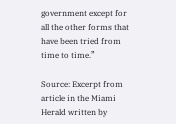government except for all the other forms that have been tried from time to time.”

Source: Excerpt from article in the Miami Herald written by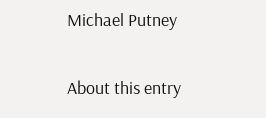Michael Putney

About this entry